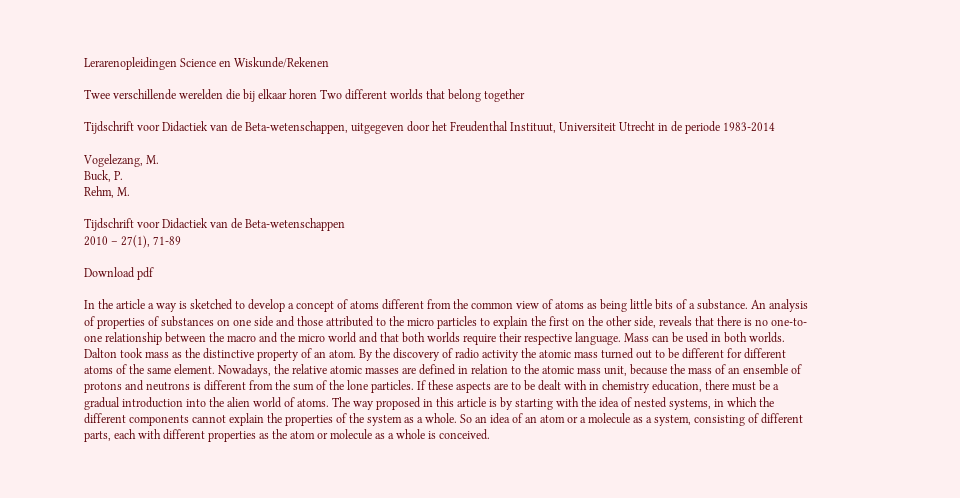Lerarenopleidingen Science en Wiskunde/Rekenen

Twee verschillende werelden die bij elkaar horen Two different worlds that belong together

Tijdschrift voor Didactiek van de Beta-wetenschappen, uitgegeven door het Freudenthal Instituut, Universiteit Utrecht in de periode 1983-2014

Vogelezang, M.
Buck, P.
Rehm, M.

Tijdschrift voor Didactiek van de Beta-wetenschappen
2010 – 27(1), 71-89

Download pdf

In the article a way is sketched to develop a concept of atoms different from the common view of atoms as being little bits of a substance. An analysis of properties of substances on one side and those attributed to the micro particles to explain the first on the other side, reveals that there is no one-to-one relationship between the macro and the micro world and that both worlds require their respective language. Mass can be used in both worlds. Dalton took mass as the distinctive property of an atom. By the discovery of radio activity the atomic mass turned out to be different for different atoms of the same element. Nowadays, the relative atomic masses are defined in relation to the atomic mass unit, because the mass of an ensemble of protons and neutrons is different from the sum of the lone particles. If these aspects are to be dealt with in chemistry education, there must be a gradual introduction into the alien world of atoms. The way proposed in this article is by starting with the idea of nested systems, in which the different components cannot explain the properties of the system as a whole. So an idea of an atom or a molecule as a system, consisting of different parts, each with different properties as the atom or molecule as a whole is conceived.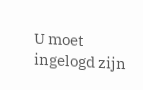U moet ingelogd zijn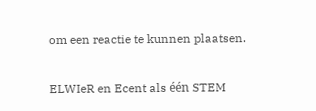om een reactie te kunnen plaatsen.

ELWIeR en Ecent als één STEM